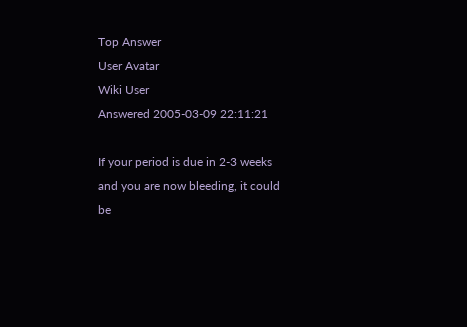Top Answer
User Avatar
Wiki User
Answered 2005-03-09 22:11:21

If your period is due in 2-3 weeks and you are now bleeding, it could be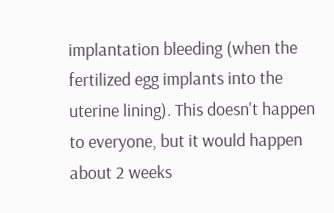implantation bleeding (when the fertilized egg implants into the uterine lining). This doesn't happen to everyone, but it would happen about 2 weeks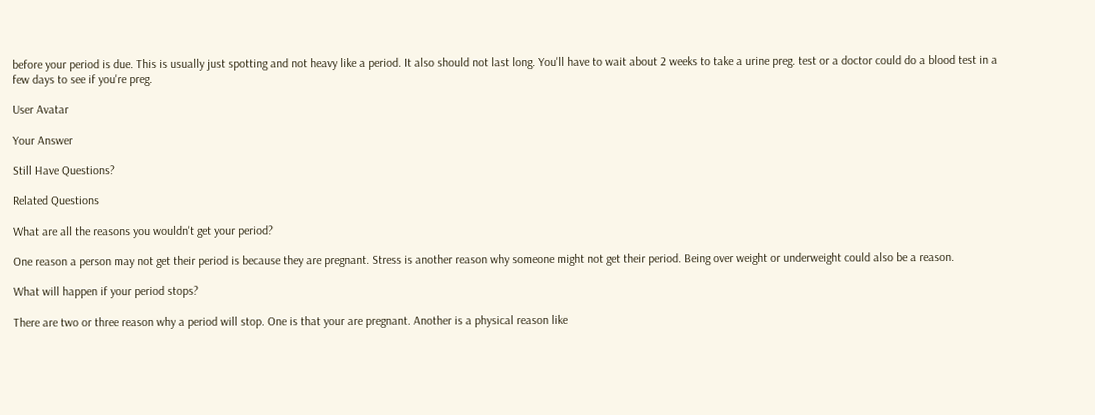before your period is due. This is usually just spotting and not heavy like a period. It also should not last long. You'll have to wait about 2 weeks to take a urine preg. test or a doctor could do a blood test in a few days to see if you're preg.

User Avatar

Your Answer

Still Have Questions?

Related Questions

What are all the reasons you wouldn't get your period?

One reason a person may not get their period is because they are pregnant. Stress is another reason why someone might not get their period. Being over weight or underweight could also be a reason.

What will happen if your period stops?

There are two or three reason why a period will stop. One is that your are pregnant. Another is a physical reason like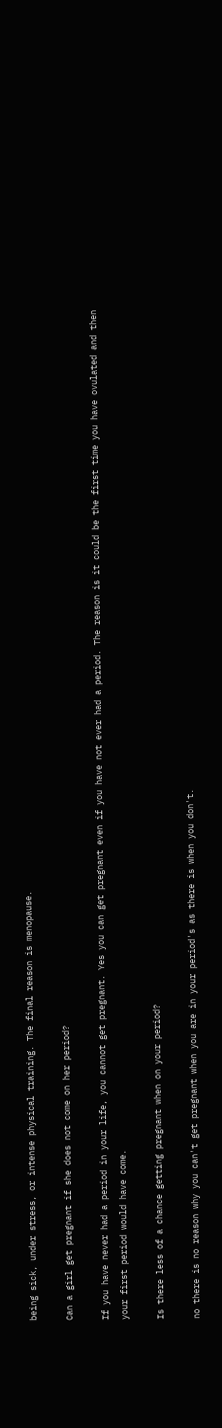being sick, under stress, or intense physical training. The final reason is menopause.

Can a girl get pregnant if she does not come on her period?

If you have never had a period in your life, you cannot get pregnant. Yes you can get pregnant even if you have not ever had a period. The reason is it could be the first time you have ovulated and then your first period would have come.

Is there less of a chance getting pregnant when on your period?

no there is no reason why you can't get pregnant when you are in your period's as there is when you don't.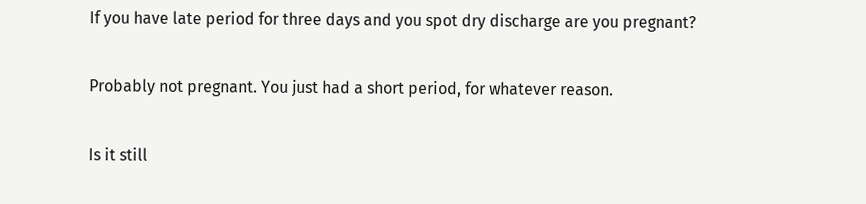If you have late period for three days and you spot dry discharge are you pregnant?

Probably not pregnant. You just had a short period, for whatever reason.

Is it still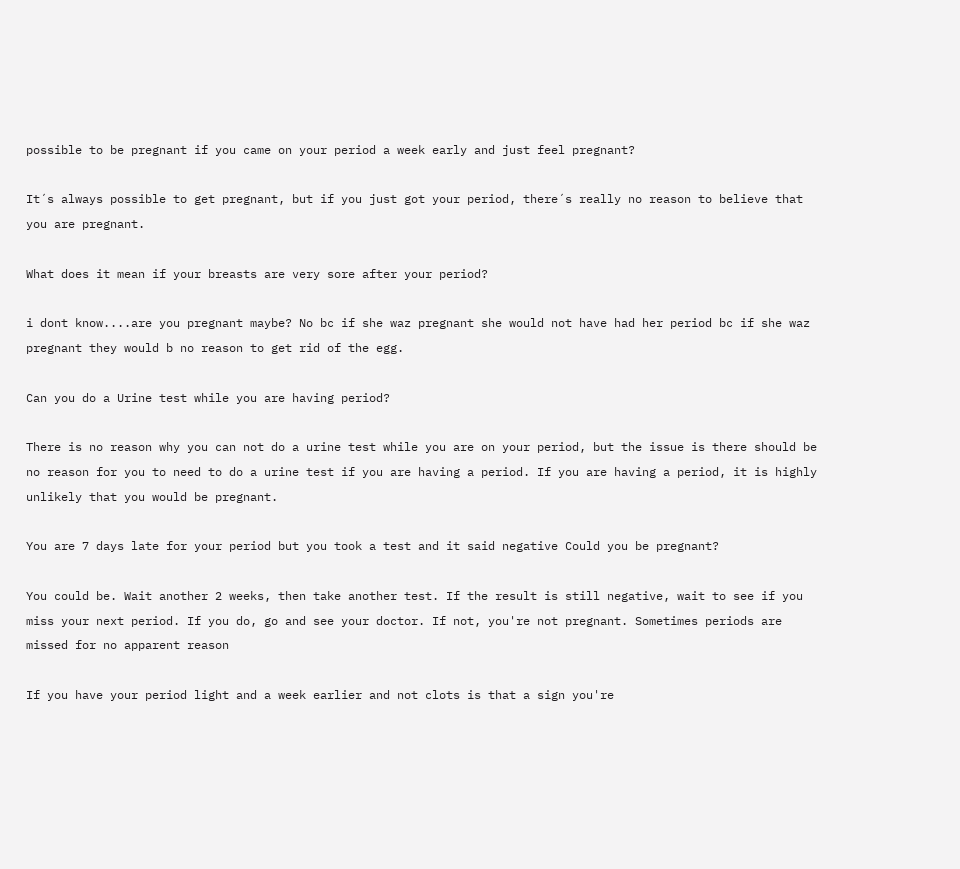possible to be pregnant if you came on your period a week early and just feel pregnant?

It´s always possible to get pregnant, but if you just got your period, there´s really no reason to believe that you are pregnant.

What does it mean if your breasts are very sore after your period?

i dont know....are you pregnant maybe? No bc if she waz pregnant she would not have had her period bc if she waz pregnant they would b no reason to get rid of the egg.

Can you do a Urine test while you are having period?

There is no reason why you can not do a urine test while you are on your period, but the issue is there should be no reason for you to need to do a urine test if you are having a period. If you are having a period, it is highly unlikely that you would be pregnant.

You are 7 days late for your period but you took a test and it said negative Could you be pregnant?

You could be. Wait another 2 weeks, then take another test. If the result is still negative, wait to see if you miss your next period. If you do, go and see your doctor. If not, you're not pregnant. Sometimes periods are missed for no apparent reason

If you have your period light and a week earlier and not clots is that a sign you're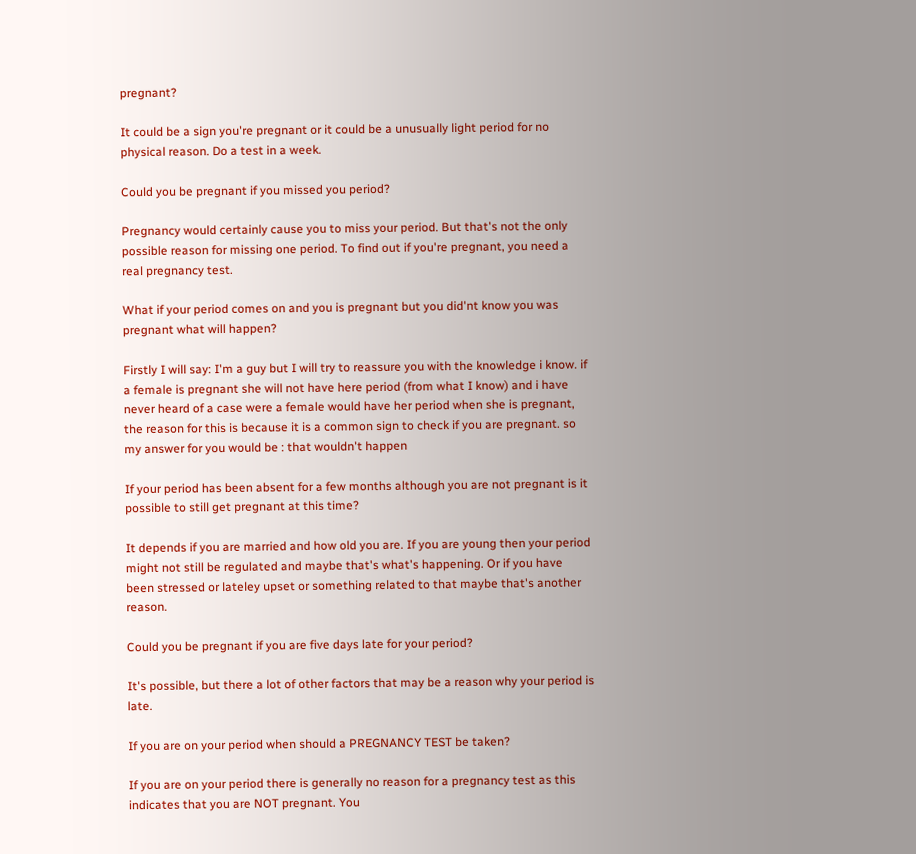pregnant?

It could be a sign you're pregnant or it could be a unusually light period for no physical reason. Do a test in a week.

Could you be pregnant if you missed you period?

Pregnancy would certainly cause you to miss your period. But that's not the only possible reason for missing one period. To find out if you're pregnant, you need a real pregnancy test.

What if your period comes on and you is pregnant but you did'nt know you was pregnant what will happen?

Firstly I will say: I'm a guy but I will try to reassure you with the knowledge i know. if a female is pregnant she will not have here period (from what I know) and i have never heard of a case were a female would have her period when she is pregnant, the reason for this is because it is a common sign to check if you are pregnant. so my answer for you would be : that wouldn't happen

If your period has been absent for a few months although you are not pregnant is it possible to still get pregnant at this time?

It depends if you are married and how old you are. If you are young then your period might not still be regulated and maybe that's what's happening. Or if you have been stressed or lateley upset or something related to that maybe that's another reason.

Could you be pregnant if you are five days late for your period?

It's possible, but there a lot of other factors that may be a reason why your period is late.

If you are on your period when should a PREGNANCY TEST be taken?

If you are on your period there is generally no reason for a pregnancy test as this indicates that you are NOT pregnant. You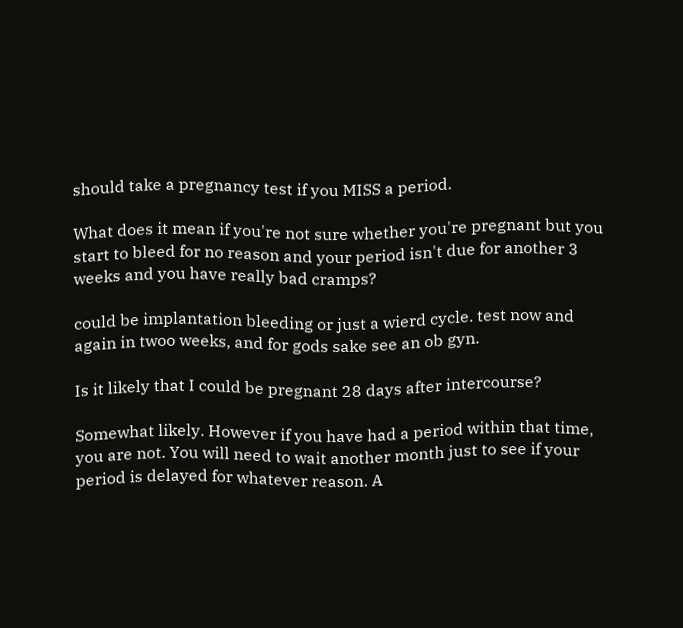should take a pregnancy test if you MISS a period.

What does it mean if you're not sure whether you're pregnant but you start to bleed for no reason and your period isn't due for another 3 weeks and you have really bad cramps?

could be implantation bleeding or just a wierd cycle. test now and again in twoo weeks, and for gods sake see an ob gyn.

Is it likely that I could be pregnant 28 days after intercourse?

Somewhat likely. However if you have had a period within that time, you are not. You will need to wait another month just to see if your period is delayed for whatever reason. A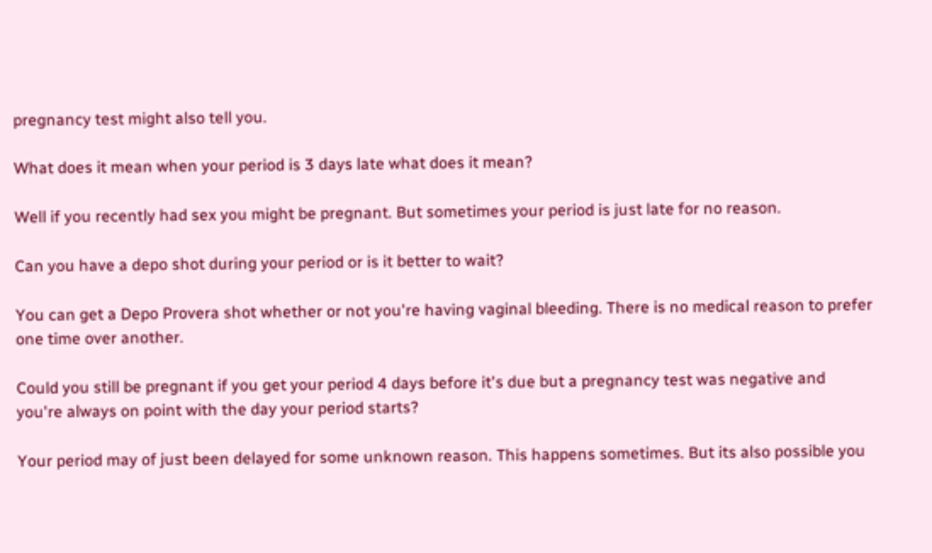pregnancy test might also tell you.

What does it mean when your period is 3 days late what does it mean?

Well if you recently had sex you might be pregnant. But sometimes your period is just late for no reason.

Can you have a depo shot during your period or is it better to wait?

You can get a Depo Provera shot whether or not you're having vaginal bleeding. There is no medical reason to prefer one time over another.

Could you still be pregnant if you get your period 4 days before it's due but a pregnancy test was negative and you're always on point with the day your period starts?

Your period may of just been delayed for some unknown reason. This happens sometimes. But its also possible you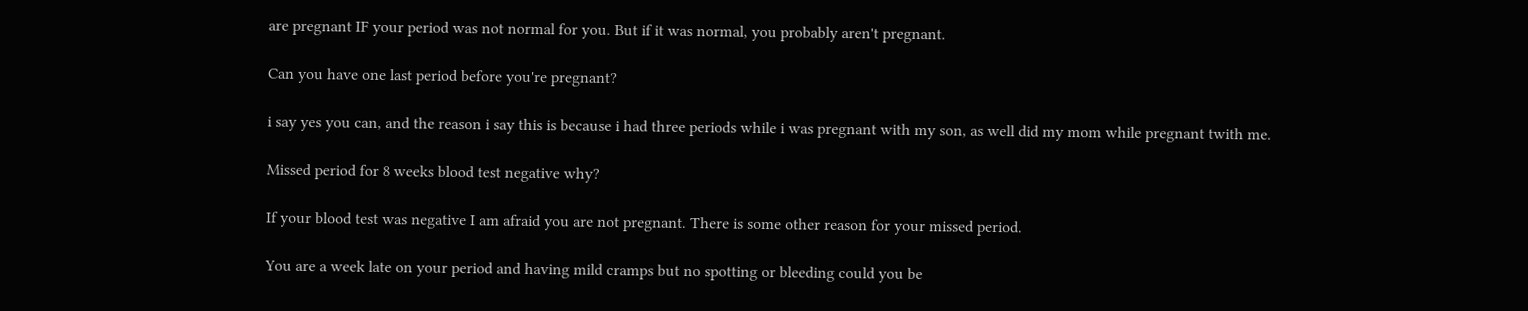are pregnant IF your period was not normal for you. But if it was normal, you probably aren't pregnant.

Can you have one last period before you're pregnant?

i say yes you can, and the reason i say this is because i had three periods while i was pregnant with my son, as well did my mom while pregnant twith me.

Missed period for 8 weeks blood test negative why?

If your blood test was negative I am afraid you are not pregnant. There is some other reason for your missed period.

You are a week late on your period and having mild cramps but no spotting or bleeding could you be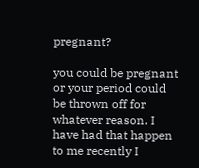pregnant?

you could be pregnant or your period could be thrown off for whatever reason. I have had that happen to me recently I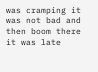was cramping it was not bad and then boom there it was late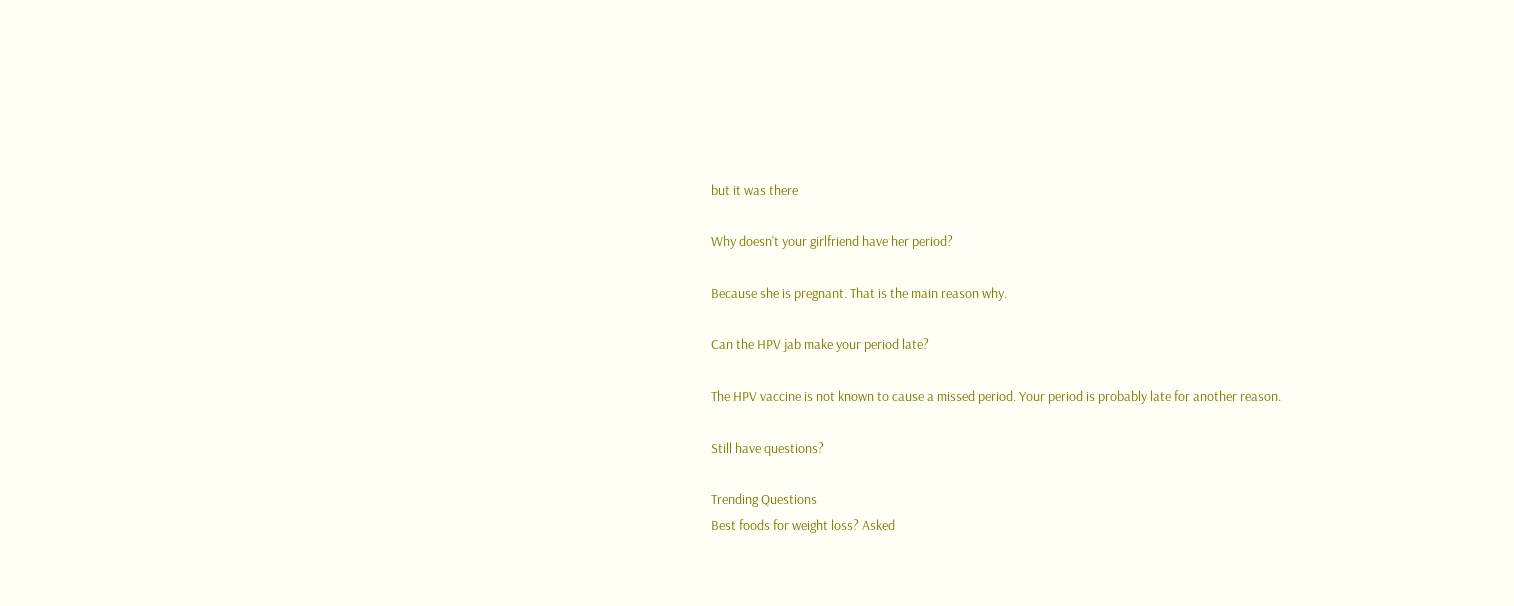but it was there

Why doesn't your girlfriend have her period?

Because she is pregnant. That is the main reason why.

Can the HPV jab make your period late?

The HPV vaccine is not known to cause a missed period. Your period is probably late for another reason.

Still have questions?

Trending Questions
Best foods for weight loss? Asked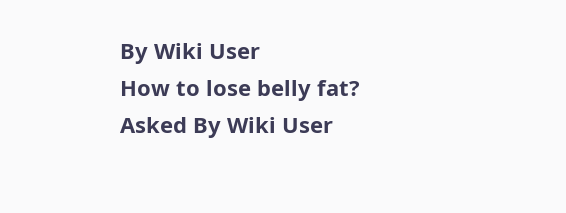By Wiki User
How to lose belly fat? Asked By Wiki User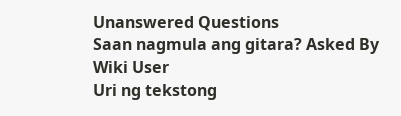Unanswered Questions
Saan nagmula ang gitara? Asked By Wiki User
Uri ng tekstong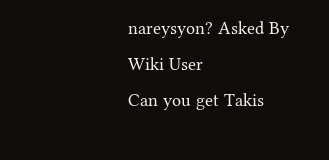nareysyon? Asked By Wiki User
Can you get Takis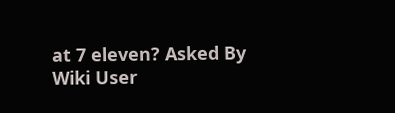at 7 eleven? Asked By Wiki User